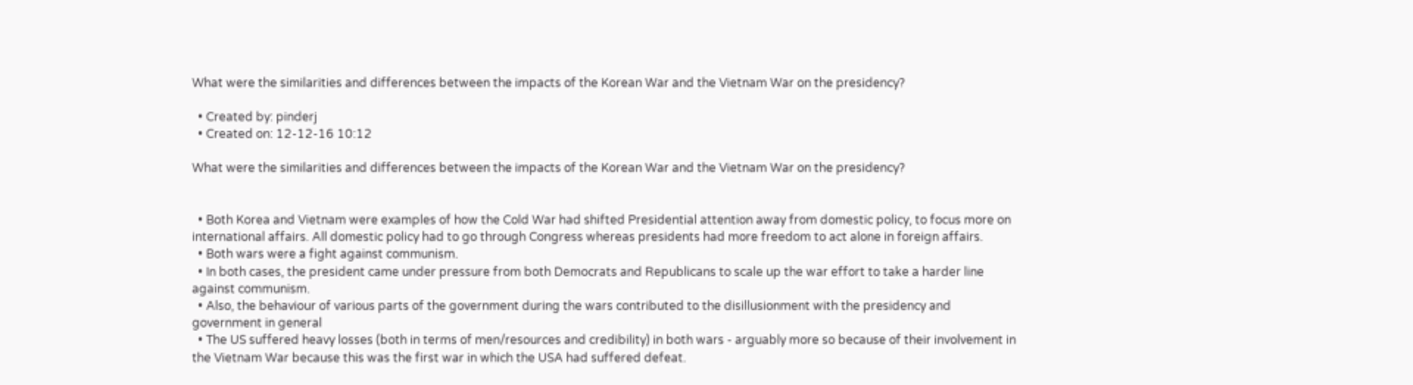What were the similarities and differences between the impacts of the Korean War and the Vietnam War on the presidency?

  • Created by: pinderj
  • Created on: 12-12-16 10:12

What were the similarities and differences between the impacts of the Korean War and the Vietnam War on the presidency?


  • Both Korea and Vietnam were examples of how the Cold War had shifted Presidential attention away from domestic policy, to focus more on international affairs. All domestic policy had to go through Congress whereas presidents had more freedom to act alone in foreign affairs.
  • Both wars were a fight against communism.
  • In both cases, the president came under pressure from both Democrats and Republicans to scale up the war effort to take a harder line against communism.
  • Also, the behaviour of various parts of the government during the wars contributed to the disillusionment with the presidency and government in general
  • The US suffered heavy losses (both in terms of men/resources and credibility) in both wars - arguably more so because of their involvement in the Vietnam War because this was the first war in which the USA had suffered defeat.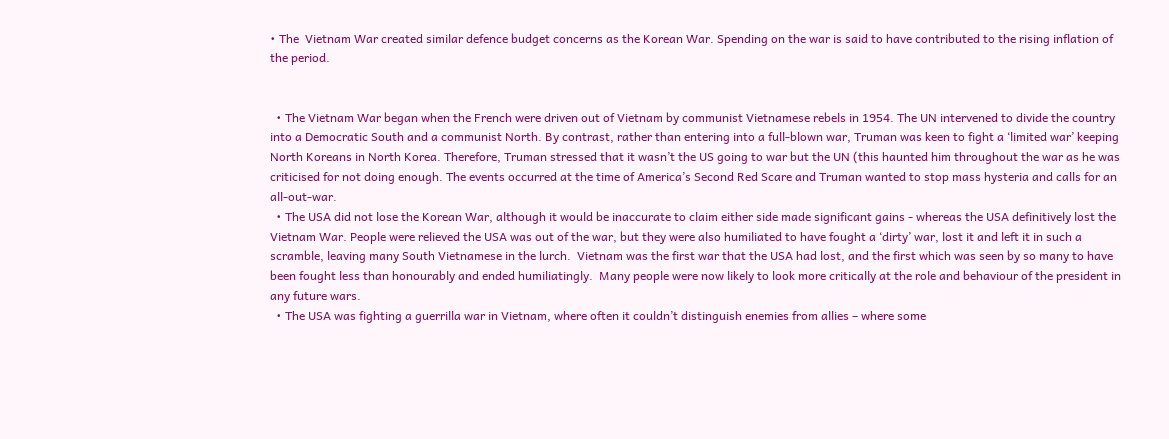• The  Vietnam War created similar defence budget concerns as the Korean War. Spending on the war is said to have contributed to the rising inflation of the period.


  • The Vietnam War began when the French were driven out of Vietnam by communist Vietnamese rebels in 1954. The UN intervened to divide the country into a Democratic South and a communist North. By contrast, rather than entering into a full-blown war, Truman was keen to fight a ‘limited war’ keeping North Koreans in North Korea. Therefore, Truman stressed that it wasn’t the US going to war but the UN (this haunted him throughout the war as he was criticised for not doing enough. The events occurred at the time of America’s Second Red Scare and Truman wanted to stop mass hysteria and calls for an all-out-war.
  • The USA did not lose the Korean War, although it would be inaccurate to claim either side made significant gains - whereas the USA definitively lost the Vietnam War. People were relieved the USA was out of the war, but they were also humiliated to have fought a ‘dirty’ war, lost it and left it in such a scramble, leaving many South Vietnamese in the lurch.  Vietnam was the first war that the USA had lost, and the first which was seen by so many to have been fought less than honourably and ended humiliatingly.  Many people were now likely to look more critically at the role and behaviour of the president in any future wars.
  • The USA was fighting a guerrilla war in Vietnam, where often it couldn’t distinguish enemies from allies – where some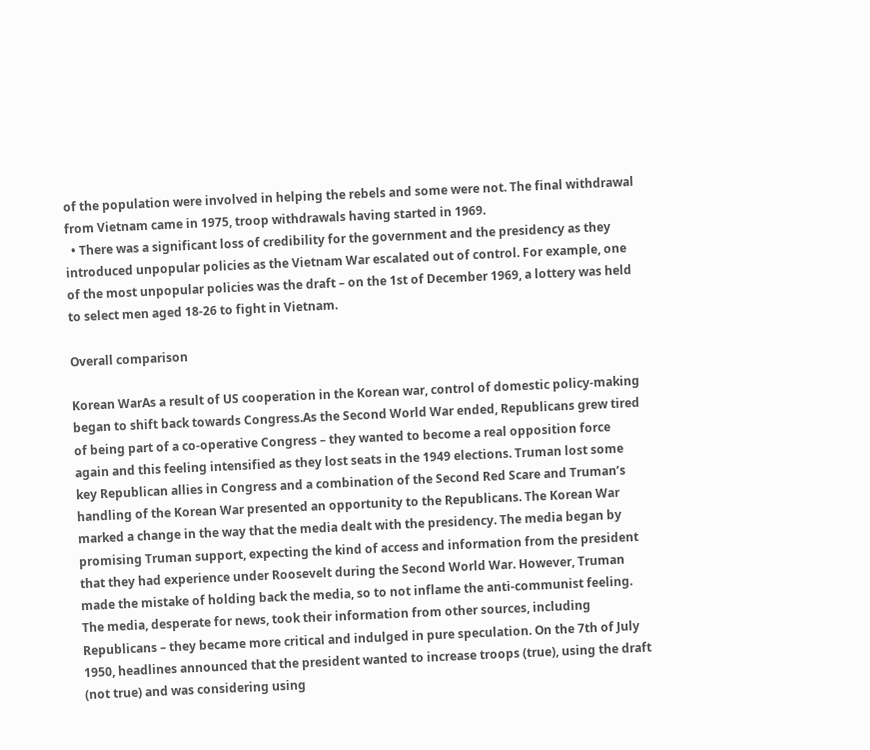of the population were involved in helping the rebels and some were not. The final withdrawal from Vietnam came in 1975, troop withdrawals having started in 1969.
  • There was a significant loss of credibility for the government and the presidency as they introduced unpopular policies as the Vietnam War escalated out of control. For example, one of the most unpopular policies was the draft – on the 1st of December 1969, a lottery was held to select men aged 18-26 to fight in Vietnam.

Overall comparison

Korean WarAs a result of US cooperation in the Korean war, control of domestic policy-making began to shift back towards Congress.As the Second World War ended, Republicans grew tired of being part of a co-operative Congress – they wanted to become a real opposition force again and this feeling intensified as they lost seats in the 1949 elections. Truman lost some key Republican allies in Congress and a combination of the Second Red Scare and Truman’s handling of the Korean War presented an opportunity to the Republicans. The Korean War marked a change in the way that the media dealt with the presidency. The media began by promising Truman support, expecting the kind of access and information from the president that they had experience under Roosevelt during the Second World War. However, Truman made the mistake of holding back the media, so to not inflame the anti-communist feeling. The media, desperate for news, took their information from other sources, including Republicans – they became more critical and indulged in pure speculation. On the 7th of July 1950, headlines announced that the president wanted to increase troops (true), using the draft (not true) and was considering using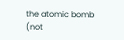the atomic bomb (not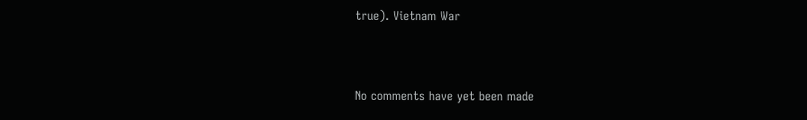true). Vietnam War


No comments have yet been made